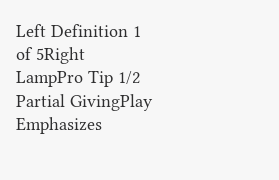Left Definition 1 of 5Right
LampPro Tip 1/2
Partial GivingPlay
Emphasizes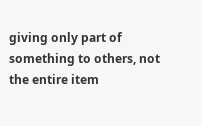giving only part of something to others, not the entire item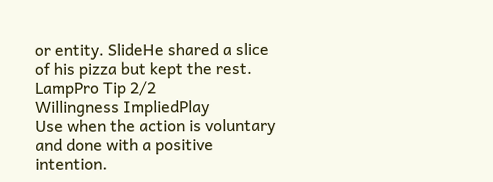or entity. SlideHe shared a slice of his pizza but kept the rest.
LampPro Tip 2/2
Willingness ImpliedPlay
Use when the action is voluntary and done with a positive intention.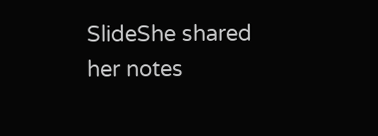SlideShe shared her notes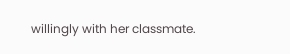willingly with her classmate.